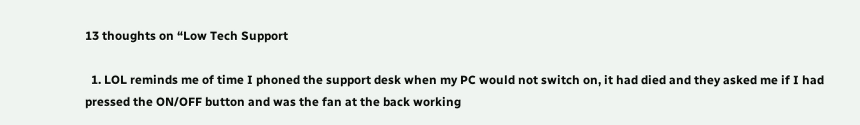13 thoughts on “Low Tech Support

  1. LOL reminds me of time I phoned the support desk when my PC would not switch on, it had died and they asked me if I had pressed the ON/OFF button and was the fan at the back working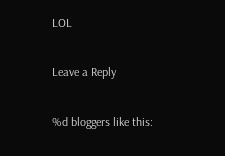LOL

Leave a Reply

%d bloggers like this: